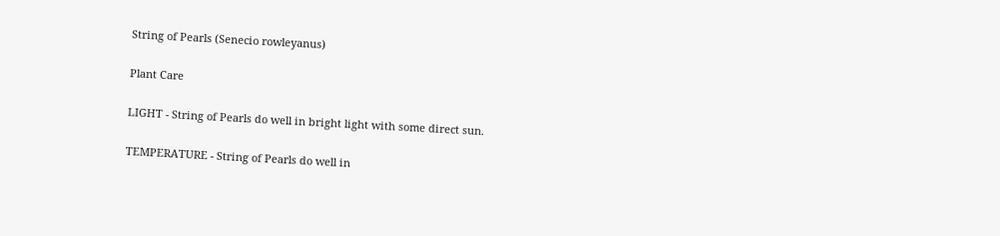String of Pearls (Senecio rowleyanus)

Plant Care

LIGHT - String of Pearls do well in bright light with some direct sun.

TEMPERATURE - String of Pearls do well in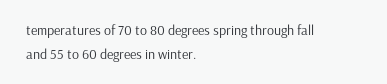temperatures of 70 to 80 degrees spring through fall and 55 to 60 degrees in winter.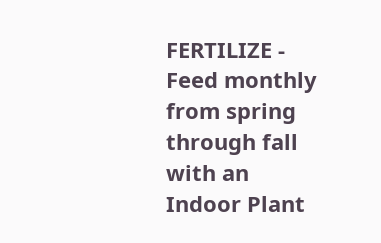FERTILIZE - Feed monthly from spring through fall with an Indoor Plant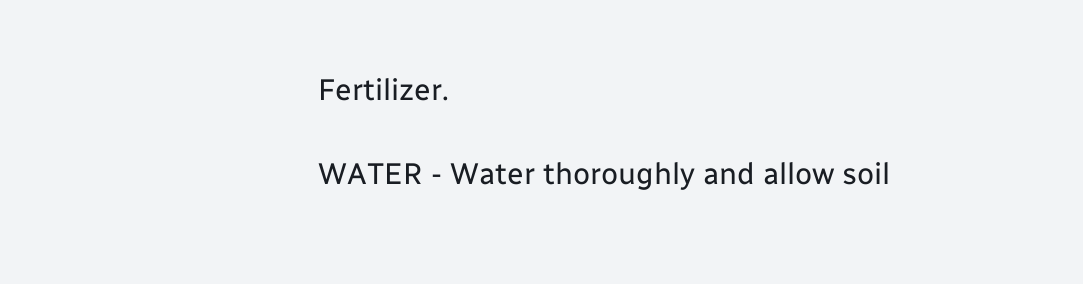Fertilizer.

WATER - Water thoroughly and allow soil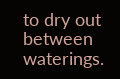to dry out between waterings.